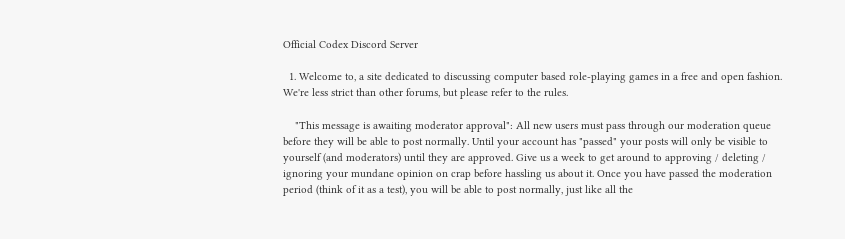Official Codex Discord Server

  1. Welcome to, a site dedicated to discussing computer based role-playing games in a free and open fashion. We're less strict than other forums, but please refer to the rules.

    "This message is awaiting moderator approval": All new users must pass through our moderation queue before they will be able to post normally. Until your account has "passed" your posts will only be visible to yourself (and moderators) until they are approved. Give us a week to get around to approving / deleting / ignoring your mundane opinion on crap before hassling us about it. Once you have passed the moderation period (think of it as a test), you will be able to post normally, just like all the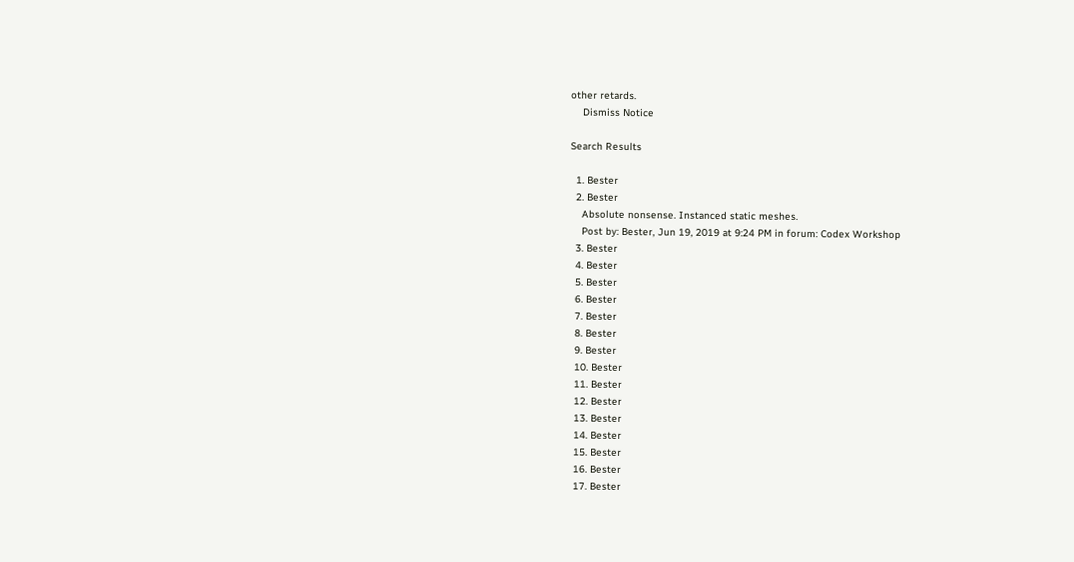other retards.
    Dismiss Notice

Search Results

  1. Bester
  2. Bester
    Absolute nonsense. Instanced static meshes.
    Post by: Bester, Jun 19, 2019 at 9:24 PM in forum: Codex Workshop
  3. Bester
  4. Bester
  5. Bester
  6. Bester
  7. Bester
  8. Bester
  9. Bester
  10. Bester
  11. Bester
  12. Bester
  13. Bester
  14. Bester
  15. Bester
  16. Bester
  17. Bester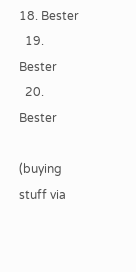18. Bester
  19. Bester
  20. Bester

(buying stuff via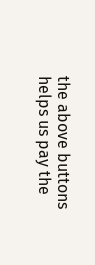the above buttons helps us pay the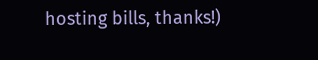hosting bills, thanks!)